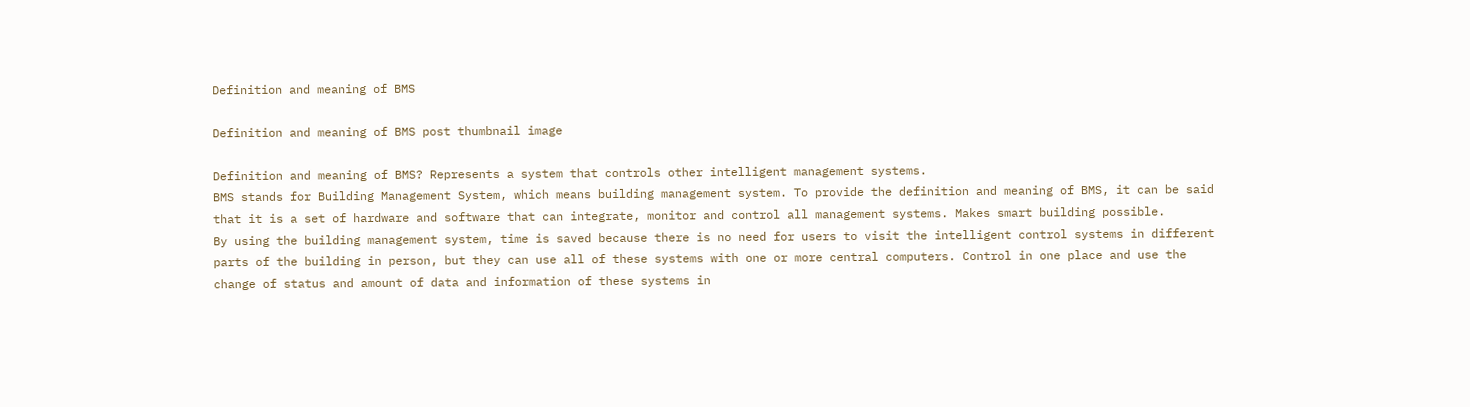Definition and meaning of BMS

Definition and meaning of BMS post thumbnail image

Definition and meaning of BMS? Represents a system that controls other intelligent management systems.
BMS stands for Building Management System, which means building management system. To provide the definition and meaning of BMS, it can be said that it is a set of hardware and software that can integrate, monitor and control all management systems. Makes smart building possible.
By using the building management system, time is saved because there is no need for users to visit the intelligent control systems in different parts of the building in person, but they can use all of these systems with one or more central computers. Control in one place and use the change of status and amount of data and information of these systems in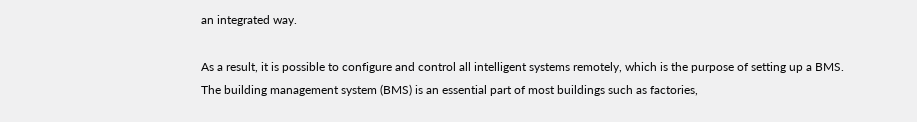an integrated way.

As a result, it is possible to configure and control all intelligent systems remotely, which is the purpose of setting up a BMS.
The building management system (BMS) is an essential part of most buildings such as factories,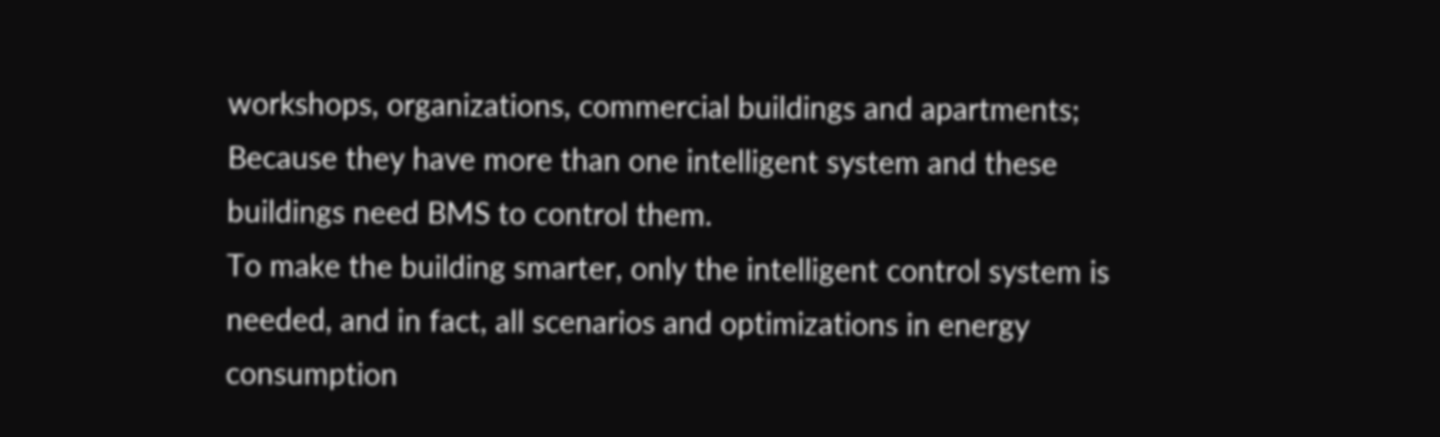workshops, organizations, commercial buildings and apartments; Because they have more than one intelligent system and these buildings need BMS to control them.
To make the building smarter, only the intelligent control system is needed, and in fact, all scenarios and optimizations in energy consumption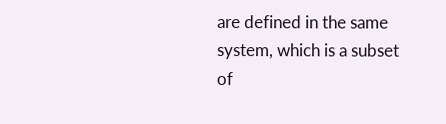are defined in the same system, which is a subset of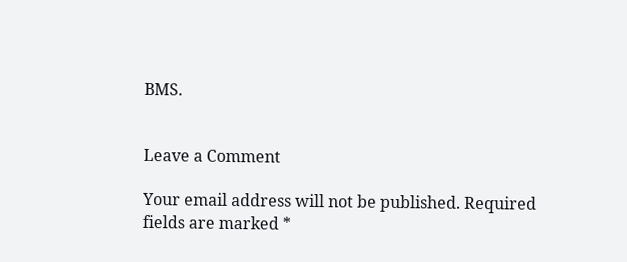BMS.


Leave a Comment

Your email address will not be published. Required fields are marked *